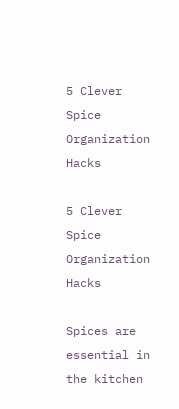5 Clever Spice Organization Hacks

5 Clever Spice Organization Hacks

Spices are essential in the kitchen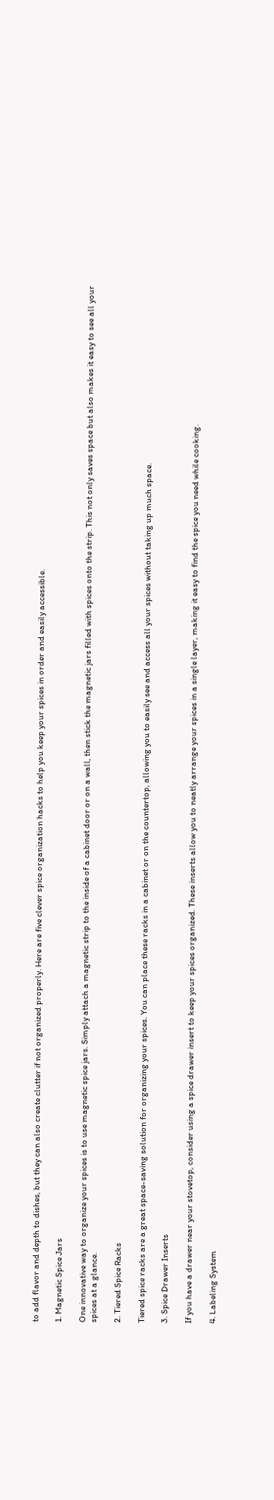to add flavor and depth to dishes, but they can also create clutter if not organized properly. Here are five clever spice organization hacks to help you keep your spices in order and easily accessible.

1. Magnetic Spice Jars

One innovative way to organize your spices is to use magnetic spice jars. Simply attach a magnetic strip to the inside of a cabinet door or on a wall, then stick the magnetic jars filled with spices onto the strip. This not only saves space but also makes it easy to see all your spices at a glance.

2. Tiered Spice Racks

Tiered spice racks are a great space-saving solution for organizing your spices. You can place these racks in a cabinet or on the countertop, allowing you to easily see and access all your spices without taking up much space.

3. Spice Drawer Inserts

If you have a drawer near your stovetop, consider using a spice drawer insert to keep your spices organized. These inserts allow you to neatly arrange your spices in a single layer, making it easy to find the spice you need while cooking.

4. Labeling System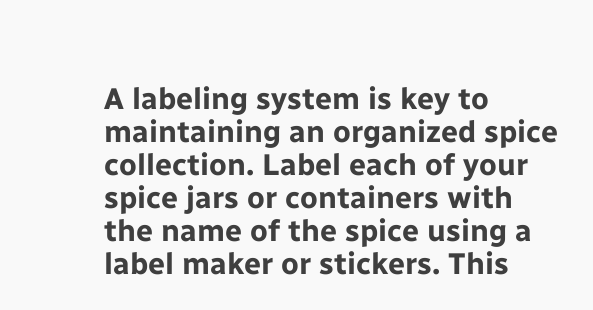A labeling system is key to maintaining an organized spice collection. Label each of your spice jars or containers with the name of the spice using a label maker or stickers. This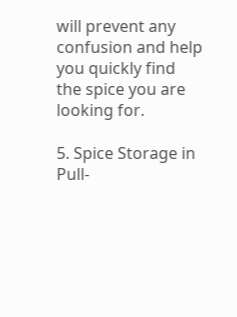will prevent any confusion and help you quickly find the spice you are looking for.

5. Spice Storage in Pull-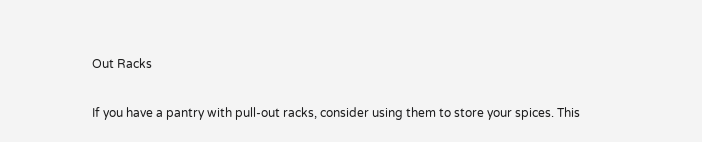Out Racks

If you have a pantry with pull-out racks, consider using them to store your spices. This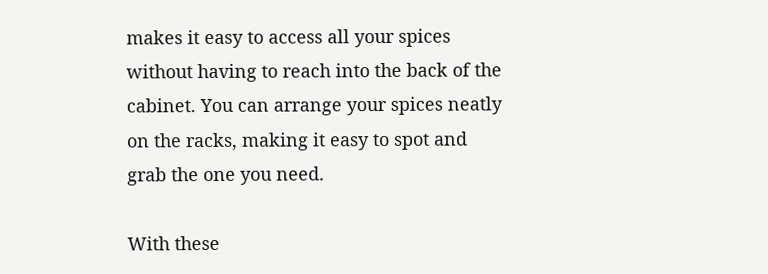makes it easy to access all your spices without having to reach into the back of the cabinet. You can arrange your spices neatly on the racks, making it easy to spot and grab the one you need.

With these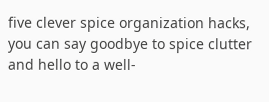five clever spice organization hacks, you can say goodbye to spice clutter and hello to a well-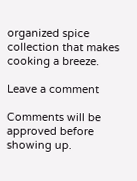organized spice collection that makes cooking a breeze.

Leave a comment

Comments will be approved before showing up.